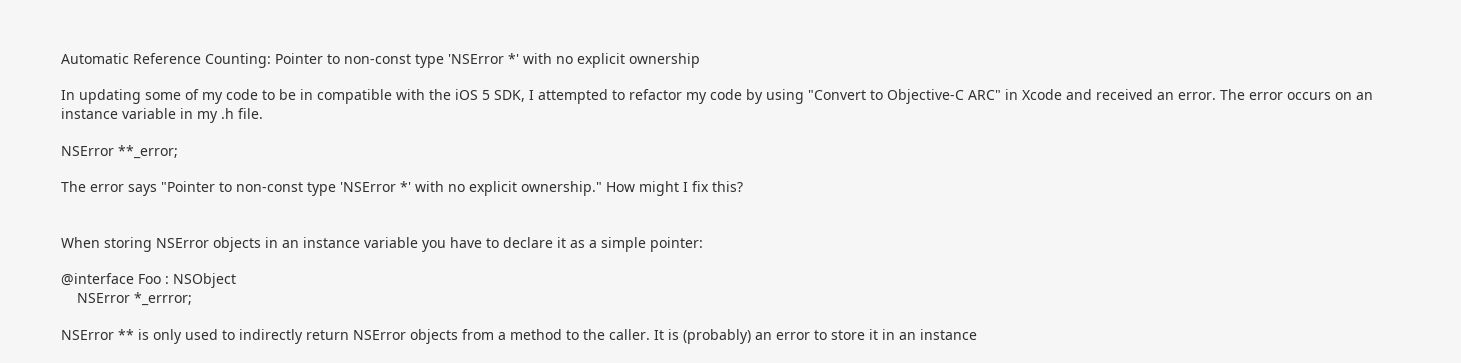Automatic Reference Counting: Pointer to non-const type 'NSError *' with no explicit ownership

In updating some of my code to be in compatible with the iOS 5 SDK, I attempted to refactor my code by using "Convert to Objective-C ARC" in Xcode and received an error. The error occurs on an instance variable in my .h file.

NSError **_error;

The error says "Pointer to non-const type 'NSError *' with no explicit ownership." How might I fix this?


When storing NSError objects in an instance variable you have to declare it as a simple pointer:

@interface Foo : NSObject
    NSError *_errror;

NSError ** is only used to indirectly return NSError objects from a method to the caller. It is (probably) an error to store it in an instance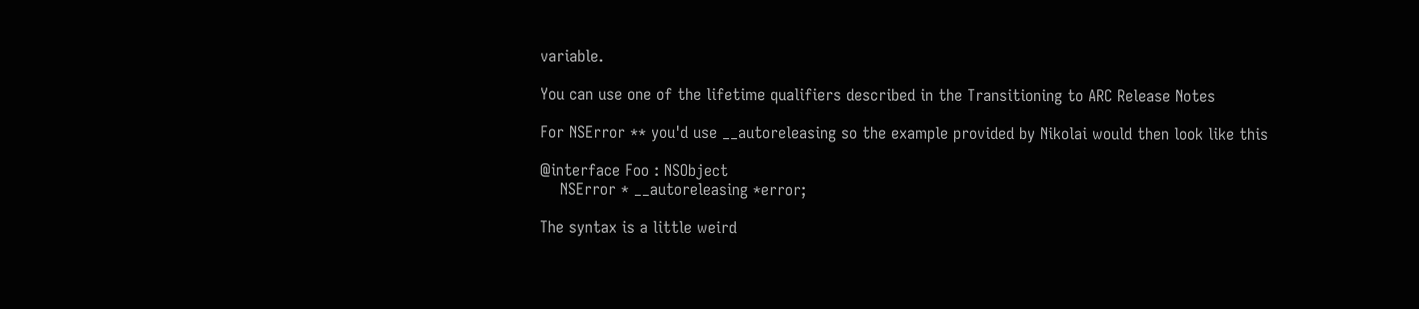variable.

You can use one of the lifetime qualifiers described in the Transitioning to ARC Release Notes

For NSError ** you'd use __autoreleasing so the example provided by Nikolai would then look like this

@interface Foo : NSObject
    NSError * __autoreleasing *error;

The syntax is a little weird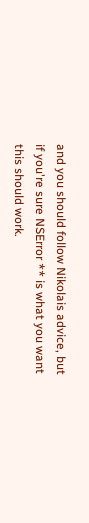and you should follow Nikolais advice, but if you're sure NSError ** is what you want this should work.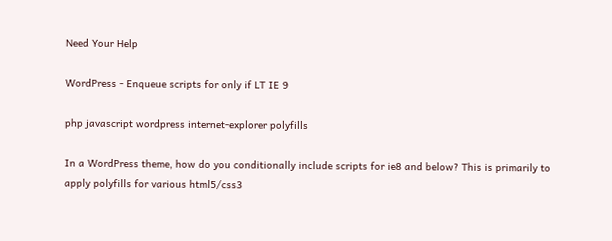Need Your Help

WordPress - Enqueue scripts for only if LT IE 9

php javascript wordpress internet-explorer polyfills

In a WordPress theme, how do you conditionally include scripts for ie8 and below? This is primarily to apply polyfills for various html5/css3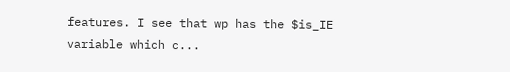features. I see that wp has the $is_IE variable which c...